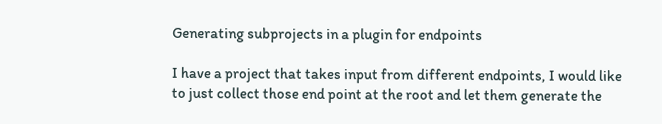Generating subprojects in a plugin for endpoints

I have a project that takes input from different endpoints, I would like to just collect those end point at the root and let them generate the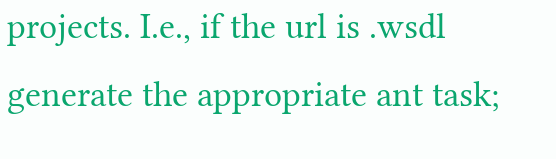projects. I.e., if the url is .wsdl generate the appropriate ant task;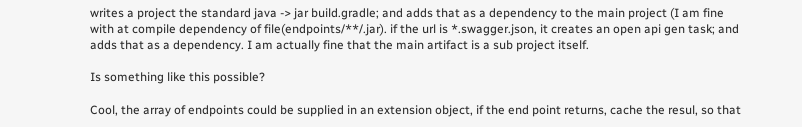writes a project the standard java -> jar build.gradle; and adds that as a dependency to the main project (I am fine with at compile dependency of file(endpoints/**/.jar). if the url is *.swagger.json, it creates an open api gen task; and adds that as a dependency. I am actually fine that the main artifact is a sub project itself.

Is something like this possible?

Cool, the array of endpoints could be supplied in an extension object, if the end point returns, cache the resul, so that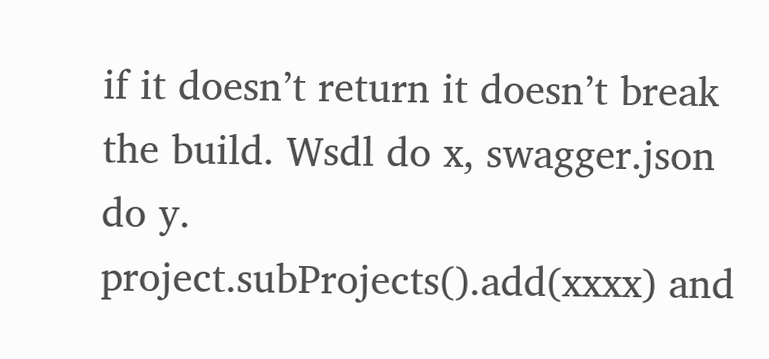if it doesn’t return it doesn’t break the build. Wsdl do x, swagger.json do y. project.subProjects().add(xxxx) and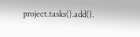project.tasks().add().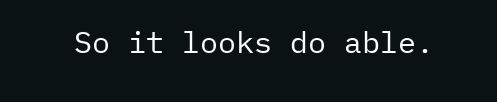So it looks do able.